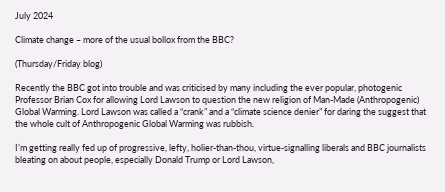July 2024

Climate change – more of the usual bollox from the BBC?

(Thursday/Friday blog)

Recently the BBC got into trouble and was criticised by many including the ever popular, photogenic Professor Brian Cox for allowing Lord Lawson to question the new religion of Man-Made (Anthropogenic) Global Warming. Lord Lawson was called a “crank” and a “climate science denier” for daring the suggest that the whole cult of Anthropogenic Global Warming was rubbish.

I’m getting really fed up of progressive, lefty, holier-than-thou, virtue-signalling liberals and BBC journalists bleating on about people, especially Donald Trump or Lord Lawson,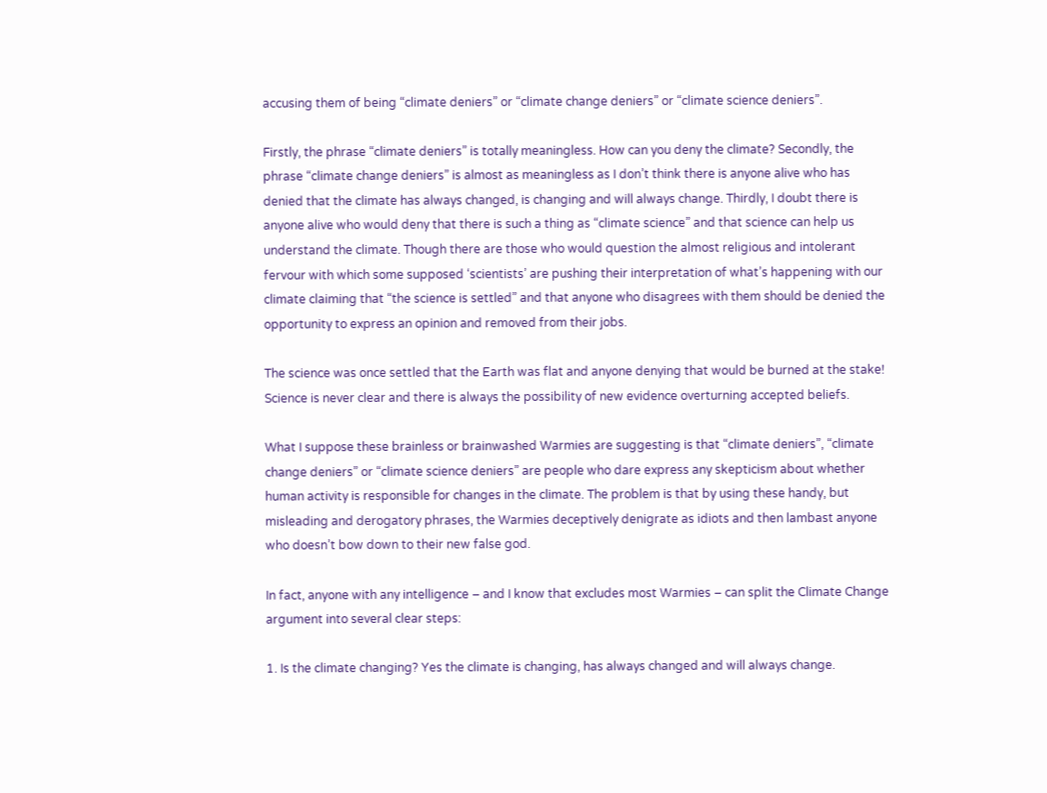accusing them of being “climate deniers” or “climate change deniers” or “climate science deniers”.

Firstly, the phrase “climate deniers” is totally meaningless. How can you deny the climate? Secondly, the phrase “climate change deniers” is almost as meaningless as I don’t think there is anyone alive who has denied that the climate has always changed, is changing and will always change. Thirdly, I doubt there is anyone alive who would deny that there is such a thing as “climate science” and that science can help us understand the climate. Though there are those who would question the almost religious and intolerant fervour with which some supposed ‘scientists’ are pushing their interpretation of what’s happening with our climate claiming that “the science is settled” and that anyone who disagrees with them should be denied the opportunity to express an opinion and removed from their jobs.

The science was once settled that the Earth was flat and anyone denying that would be burned at the stake! Science is never clear and there is always the possibility of new evidence overturning accepted beliefs.

What I suppose these brainless or brainwashed Warmies are suggesting is that “climate deniers”, “climate change deniers” or “climate science deniers” are people who dare express any skepticism about whether human activity is responsible for changes in the climate. The problem is that by using these handy, but misleading and derogatory phrases, the Warmies deceptively denigrate as idiots and then lambast anyone who doesn’t bow down to their new false god.

In fact, anyone with any intelligence – and I know that excludes most Warmies – can split the Climate Change argument into several clear steps:

1. Is the climate changing? Yes the climate is changing, has always changed and will always change.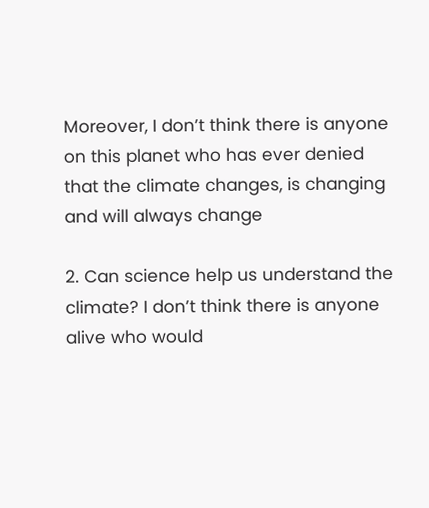Moreover, I don’t think there is anyone on this planet who has ever denied that the climate changes, is changing and will always change

2. Can science help us understand the climate? I don’t think there is anyone alive who would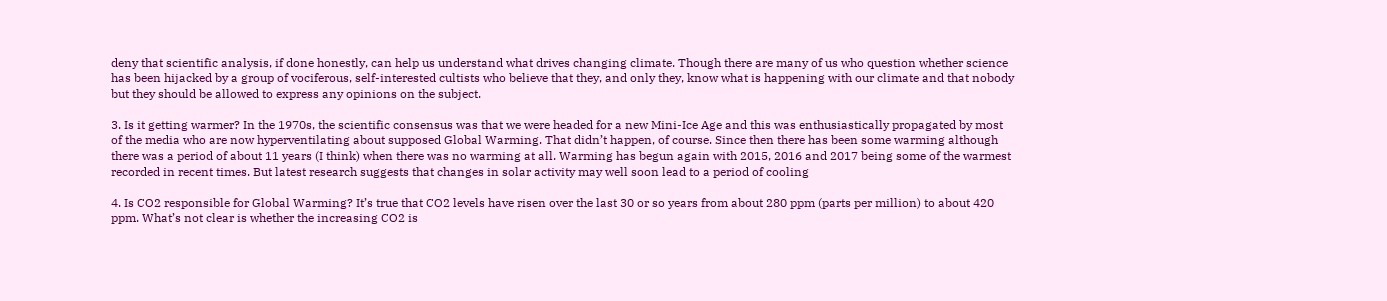deny that scientific analysis, if done honestly, can help us understand what drives changing climate. Though there are many of us who question whether science has been hijacked by a group of vociferous, self-interested cultists who believe that they, and only they, know what is happening with our climate and that nobody but they should be allowed to express any opinions on the subject.

3. Is it getting warmer? In the 1970s, the scientific consensus was that we were headed for a new Mini-Ice Age and this was enthusiastically propagated by most of the media who are now hyperventilating about supposed Global Warming. That didn’t happen, of course. Since then there has been some warming although there was a period of about 11 years (I think) when there was no warming at all. Warming has begun again with 2015, 2016 and 2017 being some of the warmest recorded in recent times. But latest research suggests that changes in solar activity may well soon lead to a period of cooling

4. Is CO2 responsible for Global Warming? It’s true that CO2 levels have risen over the last 30 or so years from about 280 ppm (parts per million) to about 420 ppm. What’s not clear is whether the increasing CO2 is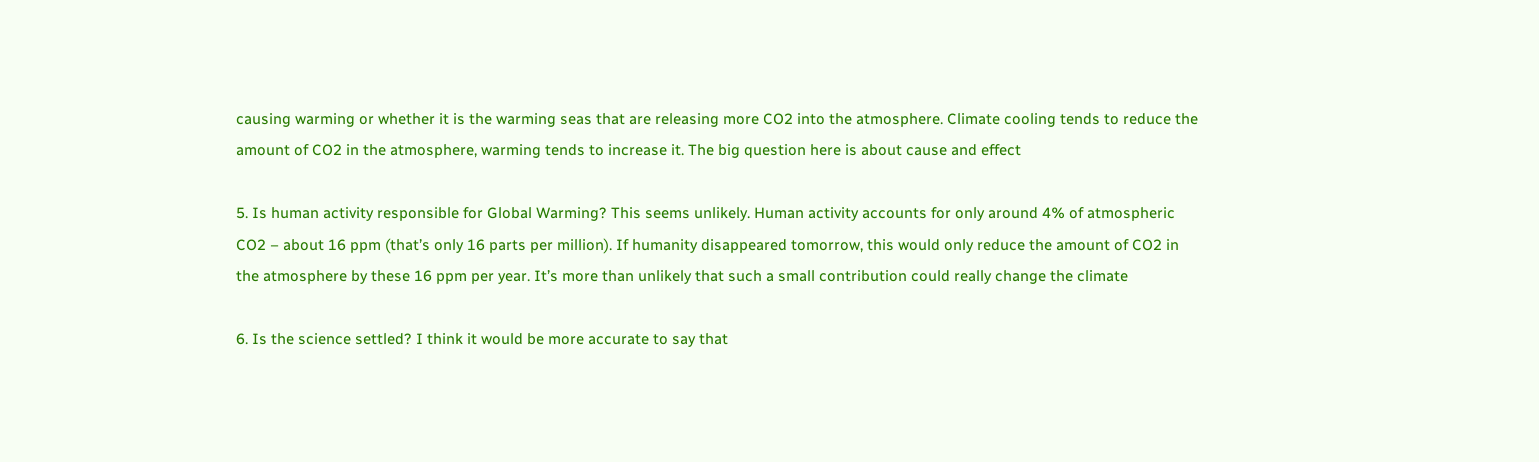causing warming or whether it is the warming seas that are releasing more CO2 into the atmosphere. Climate cooling tends to reduce the amount of CO2 in the atmosphere, warming tends to increase it. The big question here is about cause and effect

5. Is human activity responsible for Global Warming? This seems unlikely. Human activity accounts for only around 4% of atmospheric CO2 – about 16 ppm (that’s only 16 parts per million). If humanity disappeared tomorrow, this would only reduce the amount of CO2 in the atmosphere by these 16 ppm per year. It’s more than unlikely that such a small contribution could really change the climate

6. Is the science settled? I think it would be more accurate to say that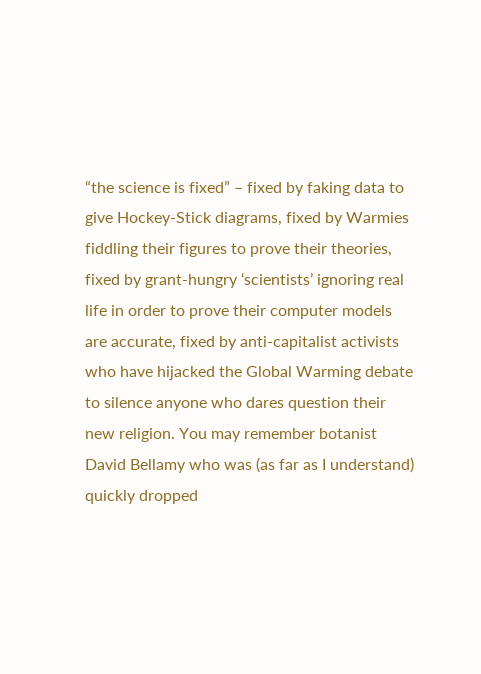“the science is fixed” – fixed by faking data to give Hockey-Stick diagrams, fixed by Warmies fiddling their figures to prove their theories, fixed by grant-hungry ‘scientists’ ignoring real life in order to prove their computer models are accurate, fixed by anti-capitalist activists who have hijacked the Global Warming debate to silence anyone who dares question their new religion. You may remember botanist David Bellamy who was (as far as I understand) quickly dropped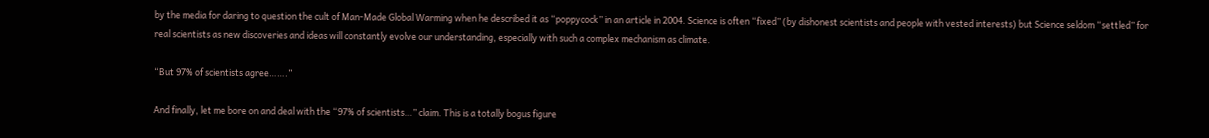by the media for daring to question the cult of Man-Made Global Warming when he described it as “poppycock” in an article in 2004. Science is often “fixed” (by dishonest scientists and people with vested interests) but Science seldom “settled” for real scientists as new discoveries and ideas will constantly evolve our understanding, especially with such a complex mechanism as climate.

“But 97% of scientists agree…….”

And finally, let me bore on and deal with the “97% of scientists…” claim. This is a totally bogus figure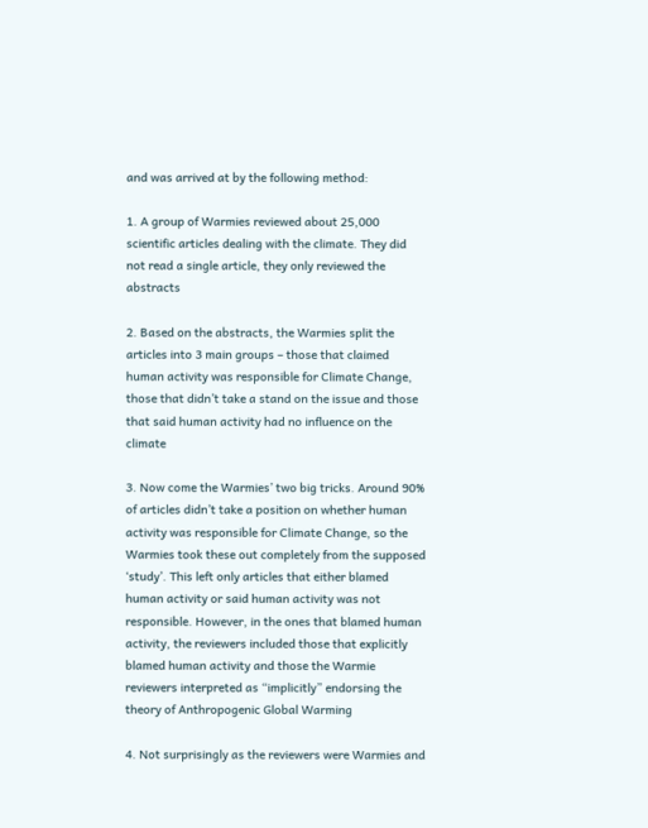and was arrived at by the following method:

1. A group of Warmies reviewed about 25,000 scientific articles dealing with the climate. They did not read a single article, they only reviewed the abstracts

2. Based on the abstracts, the Warmies split the articles into 3 main groups – those that claimed human activity was responsible for Climate Change, those that didn’t take a stand on the issue and those that said human activity had no influence on the climate

3. Now come the Warmies’ two big tricks. Around 90% of articles didn’t take a position on whether human activity was responsible for Climate Change, so the Warmies took these out completely from the supposed ‘study’. This left only articles that either blamed human activity or said human activity was not responsible. However, in the ones that blamed human activity, the reviewers included those that explicitly blamed human activity and those the Warmie reviewers interpreted as “implicitly” endorsing the theory of Anthropogenic Global Warming

4. Not surprisingly as the reviewers were Warmies and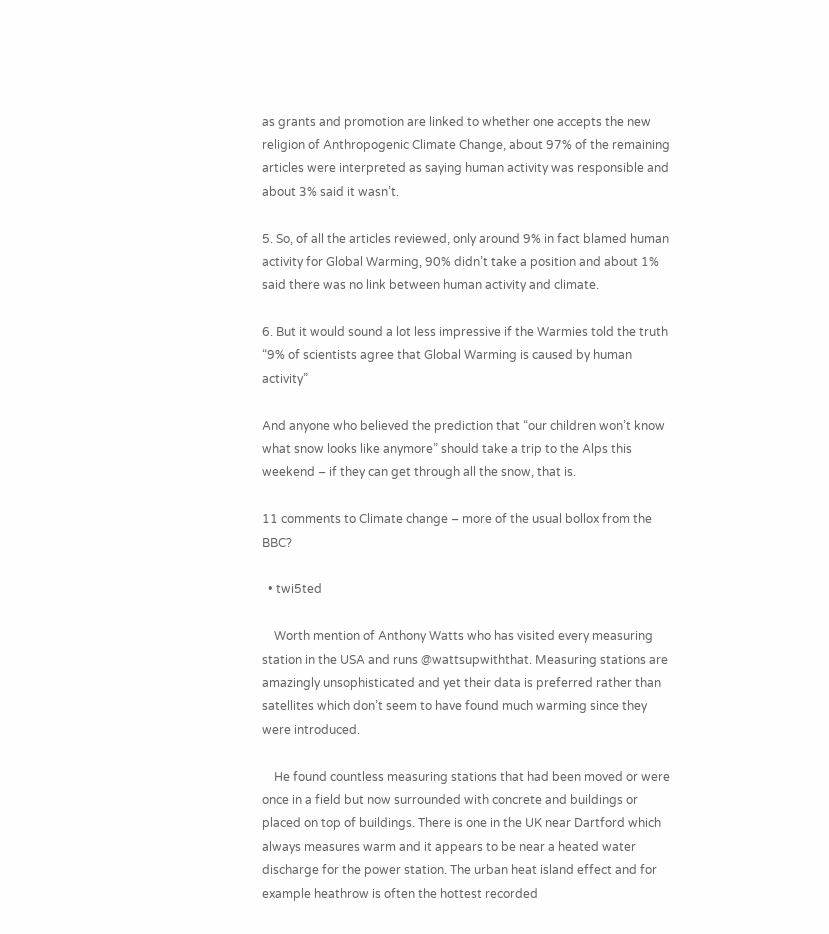as grants and promotion are linked to whether one accepts the new religion of Anthropogenic Climate Change, about 97% of the remaining articles were interpreted as saying human activity was responsible and about 3% said it wasn’t.

5. So, of all the articles reviewed, only around 9% in fact blamed human activity for Global Warming, 90% didn’t take a position and about 1% said there was no link between human activity and climate.

6. But it would sound a lot less impressive if the Warmies told the truth “9% of scientists agree that Global Warming is caused by human activity”

And anyone who believed the prediction that “our children won’t know what snow looks like anymore” should take a trip to the Alps this weekend – if they can get through all the snow, that is.

11 comments to Climate change – more of the usual bollox from the BBC?

  • twi5ted

    Worth mention of Anthony Watts who has visited every measuring station in the USA and runs @wattsupwiththat. Measuring stations are amazingly unsophisticated and yet their data is preferred rather than satellites which don’t seem to have found much warming since they were introduced.

    He found countless measuring stations that had been moved or were once in a field but now surrounded with concrete and buildings or placed on top of buildings. There is one in the UK near Dartford which always measures warm and it appears to be near a heated water discharge for the power station. The urban heat island effect and for example heathrow is often the hottest recorded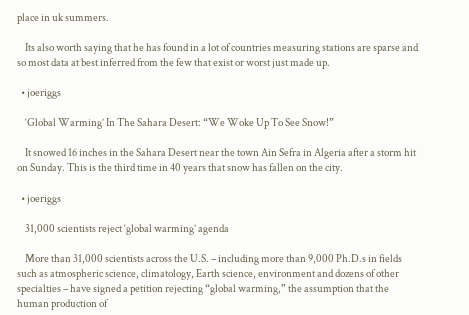place in uk summers.

    Its also worth saying that he has found in a lot of countries measuring stations are sparse and so most data at best inferred from the few that exist or worst just made up.

  • joeriggs

    ‘Global Warming’ In The Sahara Desert: “We Woke Up To See Snow!”

    It snowed 16 inches in the Sahara Desert near the town Ain Sefra in Algeria after a storm hit on Sunday. This is the third time in 40 years that snow has fallen on the city.

  • joeriggs

    31,000 scientists reject ‘global warming’ agenda

    More than 31,000 scientists across the U.S. – including more than 9,000 Ph.D.s in fields such as atmospheric science, climatology, Earth science, environment and dozens of other specialties – have signed a petition rejecting “global warming,” the assumption that the human production of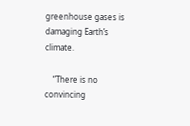greenhouse gases is damaging Earth’s climate.

    “There is no convincing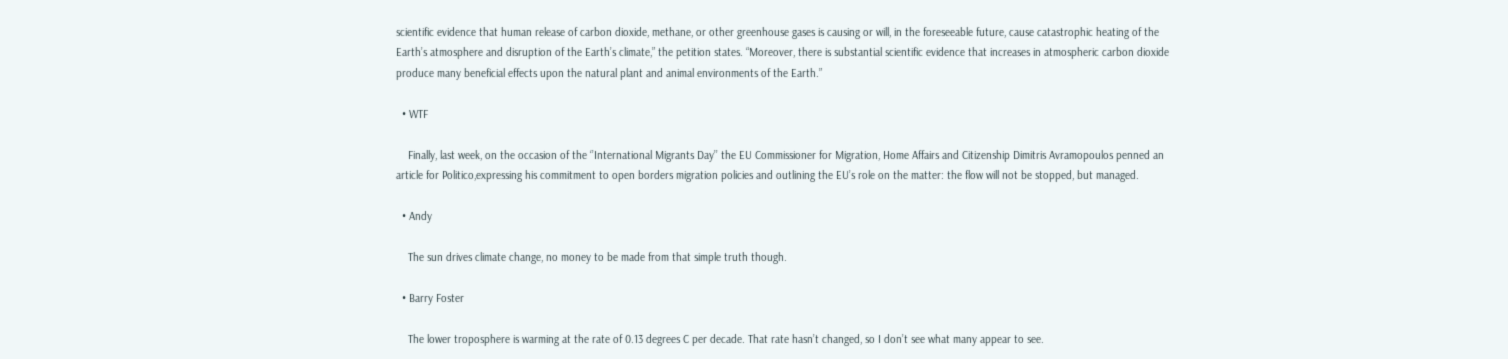scientific evidence that human release of carbon dioxide, methane, or other greenhouse gases is causing or will, in the foreseeable future, cause catastrophic heating of the Earth’s atmosphere and disruption of the Earth’s climate,” the petition states. “Moreover, there is substantial scientific evidence that increases in atmospheric carbon dioxide produce many beneficial effects upon the natural plant and animal environments of the Earth.”

  • WTF

    Finally, last week, on the occasion of the ‘’International Migrants Day’’ the EU Commissioner for Migration, Home Affairs and Citizenship Dimitris Avramopoulos penned an article for Politico,expressing his commitment to open borders migration policies and outlining the EU’s role on the matter: the flow will not be stopped, but managed.

  • Andy

    The sun drives climate change, no money to be made from that simple truth though.

  • Barry Foster

    The lower troposphere is warming at the rate of 0.13 degrees C per decade. That rate hasn’t changed, so I don’t see what many appear to see.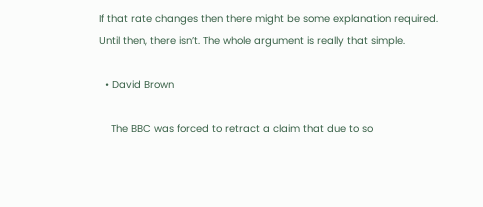If that rate changes then there might be some explanation required. Until then, there isn’t. The whole argument is really that simple.

  • David Brown

    The BBC was forced to retract a claim that due to so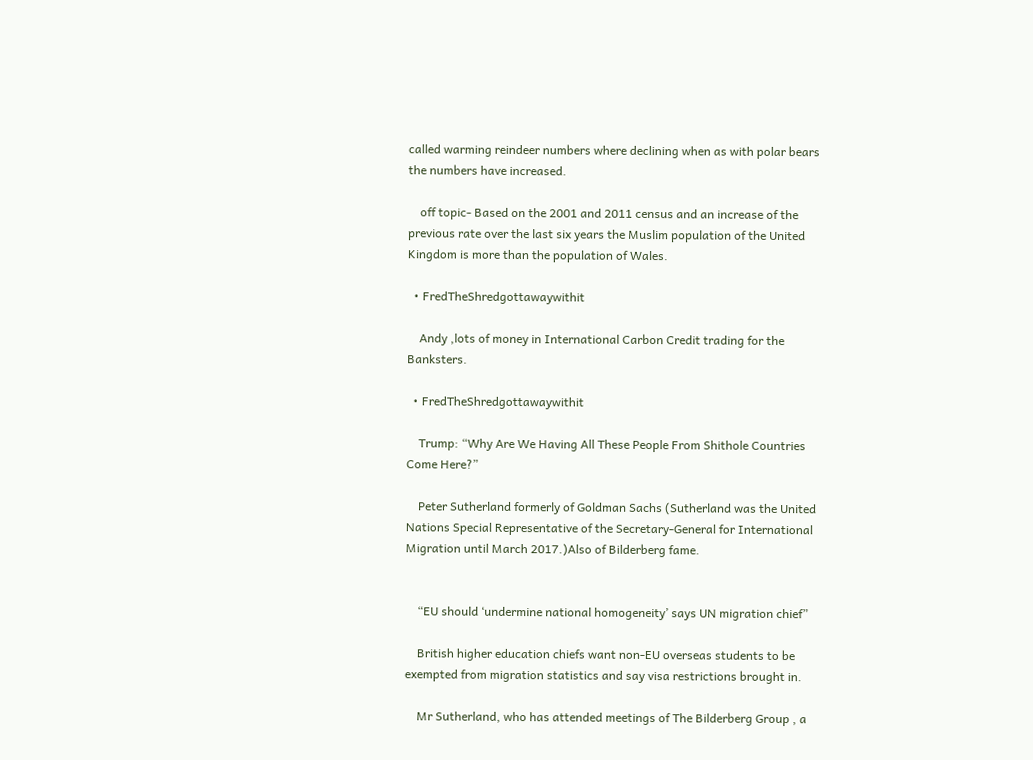called warming reindeer numbers where declining when as with polar bears the numbers have increased.

    off topic- Based on the 2001 and 2011 census and an increase of the previous rate over the last six years the Muslim population of the United Kingdom is more than the population of Wales.

  • FredTheShredgottawaywithit

    Andy ,lots of money in International Carbon Credit trading for the Banksters.

  • FredTheShredgottawaywithit

    Trump: “Why Are We Having All These People From Shithole Countries Come Here?”

    Peter Sutherland formerly of Goldman Sachs (Sutherland was the United Nations Special Representative of the Secretary-General for International Migration until March 2017.)Also of Bilderberg fame.


    “EU should ‘undermine national homogeneity’ says UN migration chief”

    British higher education chiefs want non-EU overseas students to be exempted from migration statistics and say visa restrictions brought in.

    Mr Sutherland, who has attended meetings of The Bilderberg Group , a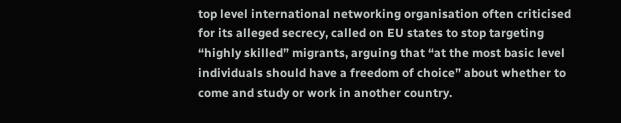top level international networking organisation often criticised for its alleged secrecy, called on EU states to stop targeting “highly skilled” migrants, arguing that “at the most basic level individuals should have a freedom of choice” about whether to come and study or work in another country.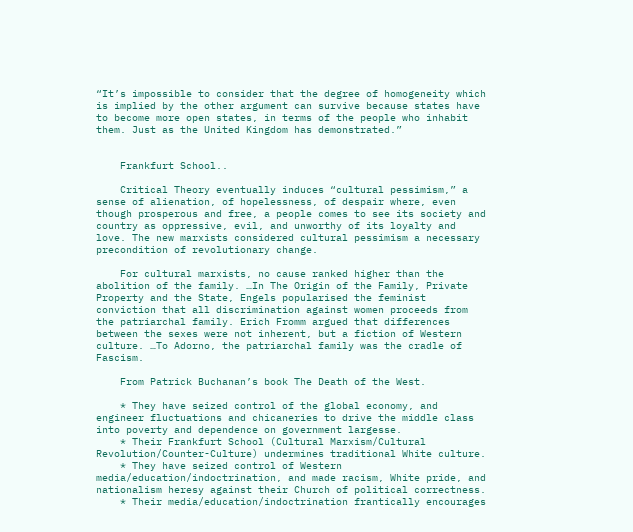“It’s impossible to consider that the degree of homogeneity which is implied by the other argument can survive because states have to become more open states, in terms of the people who inhabit them. Just as the United Kingdom has demonstrated.”


    Frankfurt School..

    Critical Theory eventually induces “cultural pessimism,” a sense of alienation, of hopelessness, of despair where, even though prosperous and free, a people comes to see its society and country as oppressive, evil, and unworthy of its loyalty and love. The new marxists considered cultural pessimism a necessary precondition of revolutionary change.

    For cultural marxists, no cause ranked higher than the abolition of the family. …In The Origin of the Family, Private Property and the State, Engels popularised the feminist conviction that all discrimination against women proceeds from the patriarchal family. Erich Fromm argued that differences between the sexes were not inherent, but a fiction of Western culture. …To Adorno, the patriarchal family was the cradle of Fascism.

    From Patrick Buchanan’s book The Death of the West.

    * They have seized control of the global economy, and engineer fluctuations and chicaneries to drive the middle class into poverty and dependence on government largesse.
    * Their Frankfurt School (Cultural Marxism/Cultural Revolution/Counter-Culture) undermines traditional White culture.
    * They have seized control of Western media/education/indoctrination, and made racism, White pride, and nationalism heresy against their Church of political correctness.
    * Their media/education/indoctrination frantically encourages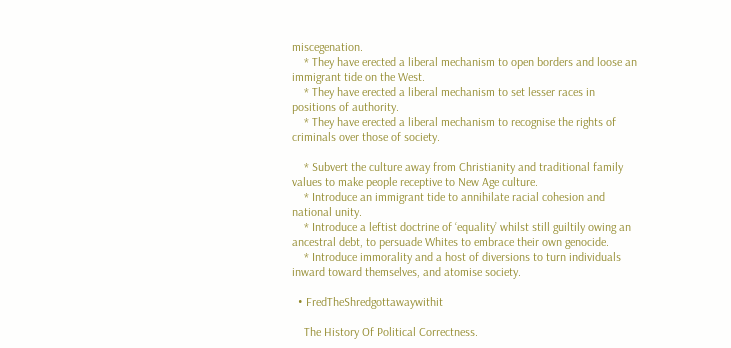miscegenation.
    * They have erected a liberal mechanism to open borders and loose an immigrant tide on the West.
    * They have erected a liberal mechanism to set lesser races in positions of authority.
    * They have erected a liberal mechanism to recognise the rights of criminals over those of society.

    * Subvert the culture away from Christianity and traditional family values to make people receptive to New Age culture.
    * Introduce an immigrant tide to annihilate racial cohesion and national unity.
    * Introduce a leftist doctrine of ‘equality’ whilst still guiltily owing an ancestral debt, to persuade Whites to embrace their own genocide.
    * Introduce immorality and a host of diversions to turn individuals inward toward themselves, and atomise society.

  • FredTheShredgottawaywithit

    The History Of Political Correctness.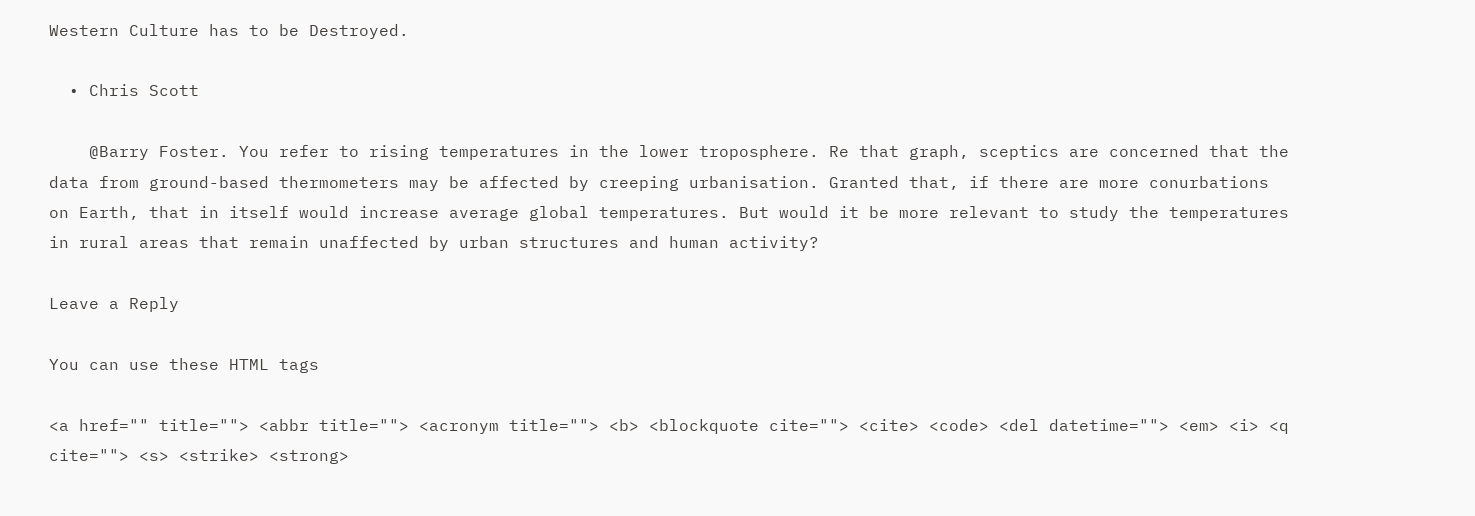Western Culture has to be Destroyed.

  • Chris Scott

    @Barry Foster. You refer to rising temperatures in the lower troposphere. Re that graph, sceptics are concerned that the data from ground-based thermometers may be affected by creeping urbanisation. Granted that, if there are more conurbations on Earth, that in itself would increase average global temperatures. But would it be more relevant to study the temperatures in rural areas that remain unaffected by urban structures and human activity?

Leave a Reply

You can use these HTML tags

<a href="" title=""> <abbr title=""> <acronym title=""> <b> <blockquote cite=""> <cite> <code> <del datetime=""> <em> <i> <q cite=""> <s> <strike> <strong>